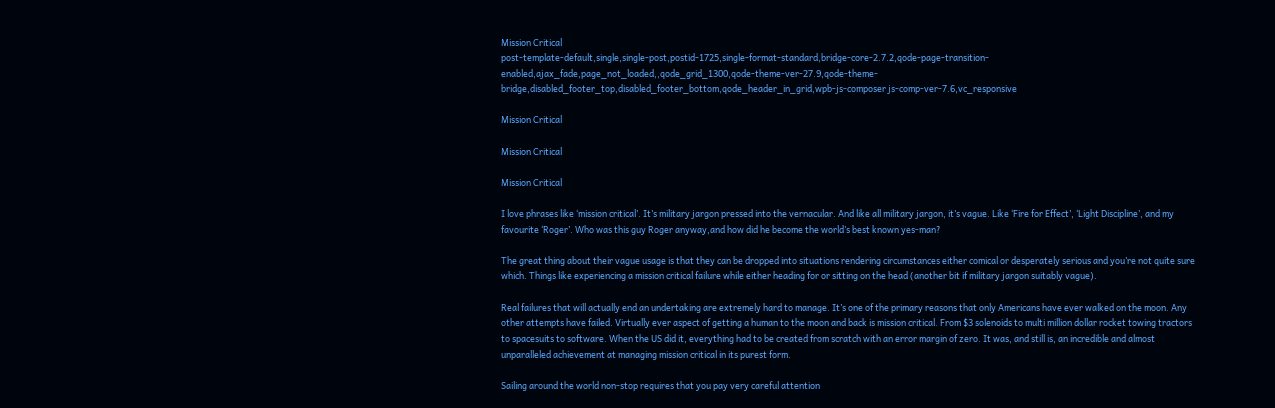Mission Critical
post-template-default,single,single-post,postid-1725,single-format-standard,bridge-core-2.7.2,qode-page-transition-enabled,ajax_fade,page_not_loaded,,qode_grid_1300,qode-theme-ver-27.9,qode-theme-bridge,disabled_footer_top,disabled_footer_bottom,qode_header_in_grid,wpb-js-composer js-comp-ver-7.6,vc_responsive

Mission Critical

Mission Critical

Mission Critical

I love phrases like ‘mission critical’. It’s military jargon pressed into the vernacular. And like all military jargon, it’s vague. Like ‘Fire for Effect’, ‘Light Discipline’, and my favourite ‘Roger’. Who was this guy Roger anyway,and how did he become the world’s best known yes-man?

The great thing about their vague usage is that they can be dropped into situations rendering circumstances either comical or desperately serious and you’re not quite sure which. Things like experiencing a mission critical failure while either heading for or sitting on the head (another bit if military jargon suitably vague).

Real failures that will actually end an undertaking are extremely hard to manage. It’s one of the primary reasons that only Americans have ever walked on the moon. Any other attempts have failed. Virtually ever aspect of getting a human to the moon and back is mission critical. From $3 solenoids to multi million dollar rocket towing tractors to spacesuits to software. When the US did it, everything had to be created from scratch with an error margin of zero. It was, and still is, an incredible and almost unparalleled achievement at managing mission critical in its purest form.

Sailing around the world non-stop requires that you pay very careful attention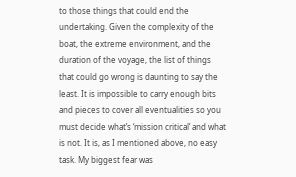to those things that could end the undertaking. Given the complexity of the boat, the extreme environment, and the duration of the voyage, the list of things that could go wrong is daunting to say the least. It is impossible to carry enough bits and pieces to cover all eventualities so you must decide what’s ‘mission critical’ and what is not. It is, as I mentioned above, no easy task. My biggest fear was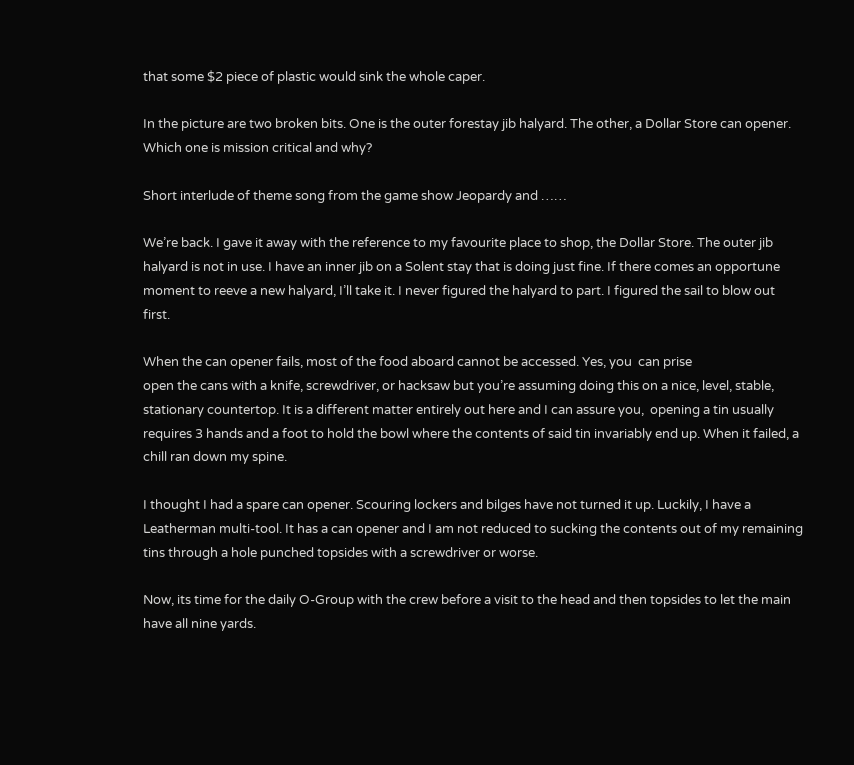that some $2 piece of plastic would sink the whole caper.

In the picture are two broken bits. One is the outer forestay jib halyard. The other, a Dollar Store can opener. Which one is mission critical and why?

Short interlude of theme song from the game show Jeopardy and ……

We’re back. I gave it away with the reference to my favourite place to shop, the Dollar Store. The outer jib halyard is not in use. I have an inner jib on a Solent stay that is doing just fine. If there comes an opportune moment to reeve a new halyard, I’ll take it. I never figured the halyard to part. I figured the sail to blow out first.

When the can opener fails, most of the food aboard cannot be accessed. Yes, you  can prise
open the cans with a knife, screwdriver, or hacksaw but you’re assuming doing this on a nice, level, stable, stationary countertop. It is a different matter entirely out here and I can assure you,  opening a tin usually requires 3 hands and a foot to hold the bowl where the contents of said tin invariably end up. When it failed, a chill ran down my spine.

I thought I had a spare can opener. Scouring lockers and bilges have not turned it up. Luckily, I have a Leatherman multi-tool. It has a can opener and I am not reduced to sucking the contents out of my remaining tins through a hole punched topsides with a screwdriver or worse.

Now, its time for the daily O-Group with the crew before a visit to the head and then topsides to let the main have all nine yards.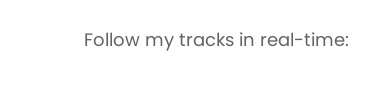Follow my tracks in real-time: